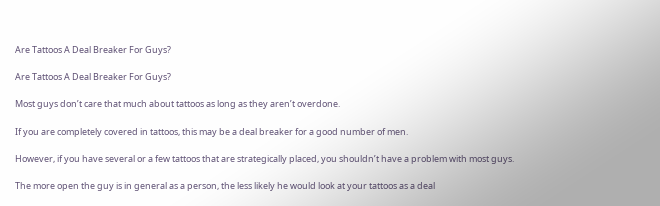Are Tattoos A Deal Breaker For Guys?

Are Tattoos A Deal Breaker For Guys?

Most guys don’t care that much about tattoos as long as they aren’t overdone.

If you are completely covered in tattoos, this may be a deal breaker for a good number of men.

However, if you have several or a few tattoos that are strategically placed, you shouldn’t have a problem with most guys.

The more open the guy is in general as a person, the less likely he would look at your tattoos as a deal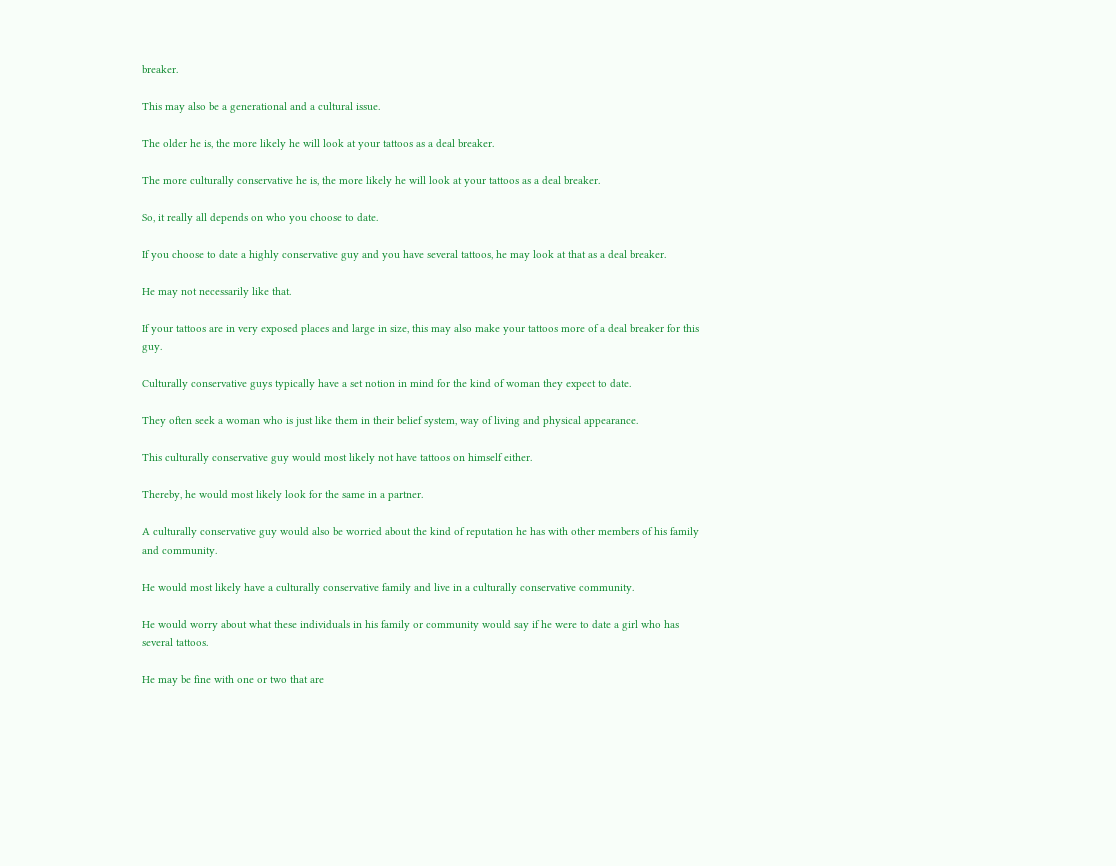breaker.

This may also be a generational and a cultural issue.

The older he is, the more likely he will look at your tattoos as a deal breaker.

The more culturally conservative he is, the more likely he will look at your tattoos as a deal breaker.

So, it really all depends on who you choose to date.

If you choose to date a highly conservative guy and you have several tattoos, he may look at that as a deal breaker.

He may not necessarily like that.

If your tattoos are in very exposed places and large in size, this may also make your tattoos more of a deal breaker for this guy.

Culturally conservative guys typically have a set notion in mind for the kind of woman they expect to date.

They often seek a woman who is just like them in their belief system, way of living and physical appearance.

This culturally conservative guy would most likely not have tattoos on himself either.

Thereby, he would most likely look for the same in a partner.

A culturally conservative guy would also be worried about the kind of reputation he has with other members of his family and community.

He would most likely have a culturally conservative family and live in a culturally conservative community.

He would worry about what these individuals in his family or community would say if he were to date a girl who has several tattoos.

He may be fine with one or two that are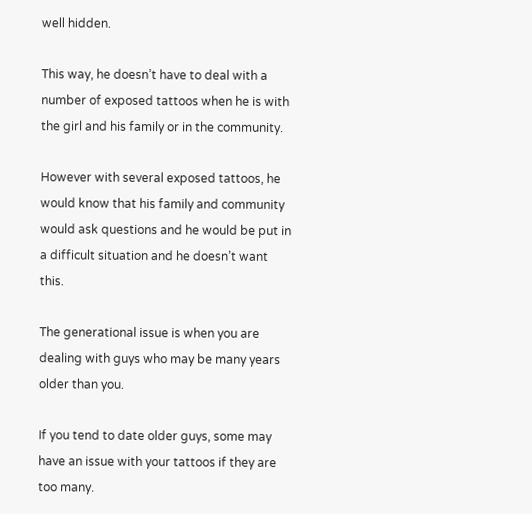well hidden.

This way, he doesn’t have to deal with a number of exposed tattoos when he is with the girl and his family or in the community.

However with several exposed tattoos, he would know that his family and community would ask questions and he would be put in a difficult situation and he doesn’t want this.

The generational issue is when you are dealing with guys who may be many years older than you.

If you tend to date older guys, some may have an issue with your tattoos if they are too many.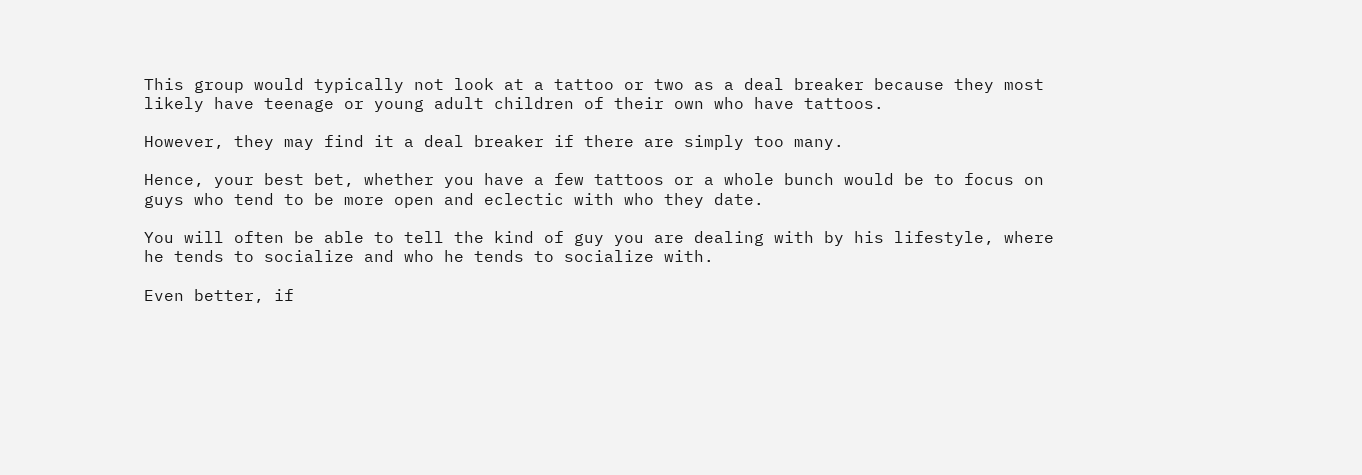This group would typically not look at a tattoo or two as a deal breaker because they most likely have teenage or young adult children of their own who have tattoos.

However, they may find it a deal breaker if there are simply too many.

Hence, your best bet, whether you have a few tattoos or a whole bunch would be to focus on guys who tend to be more open and eclectic with who they date.

You will often be able to tell the kind of guy you are dealing with by his lifestyle, where he tends to socialize and who he tends to socialize with.

Even better, if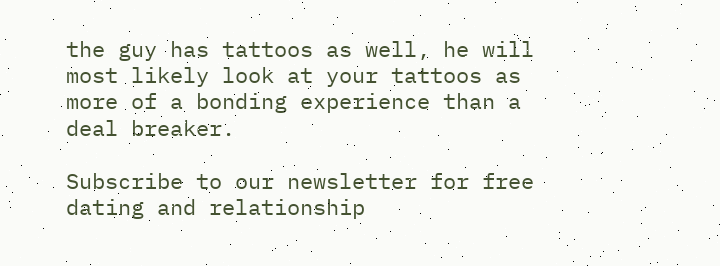the guy has tattoos as well, he will most likely look at your tattoos as more of a bonding experience than a deal breaker.

Subscribe to our newsletter for free dating and relationship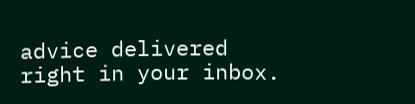advice delivered right in your inbox.